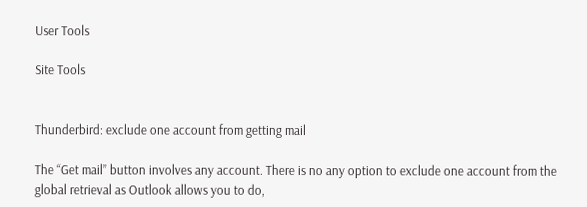User Tools

Site Tools


Thunderbird: exclude one account from getting mail

The “Get mail” button involves any account. There is no any option to exclude one account from the global retrieval as Outlook allows you to do,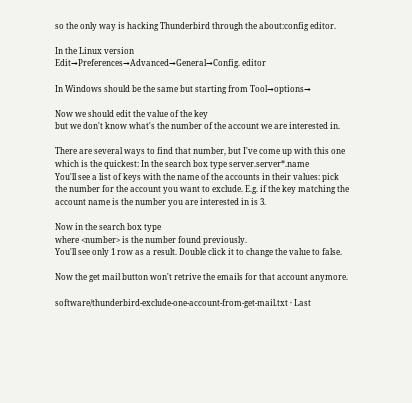so the only way is hacking Thunderbird through the about:config editor.

In the Linux version
Edit→Preferences→Advanced→General→Config. editor

In Windows should be the same but starting from Tool→options→

Now we should edit the value of the key
but we don't know what's the number of the account we are interested in.

There are several ways to find that number, but I've come up with this one which is the quickest: In the search box type server.server*.name
You'll see a list of keys with the name of the accounts in their values: pick the number for the account you want to exclude. E.g. if the key matching the account name is the number you are interested in is 3.

Now in the search box type
where <number> is the number found previously.
You'll see only 1 row as a result. Double click it to change the value to false.

Now the get mail button won't retrive the emails for that account anymore.

software/thunderbird-exclude-one-account-from-get-mail.txt · Last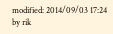modified: 2014/09/03 17:24 by rik